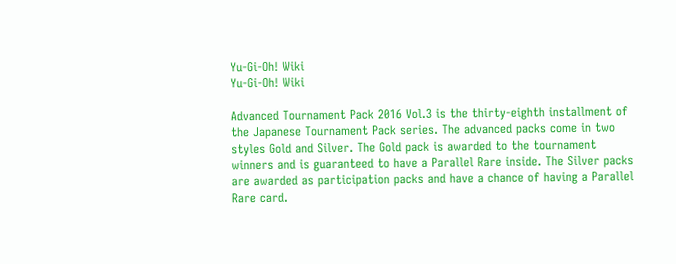Yu-Gi-Oh! Wiki
Yu-Gi-Oh! Wiki

Advanced Tournament Pack 2016 Vol.3 is the thirty-eighth installment of the Japanese Tournament Pack series. The advanced packs come in two styles Gold and Silver. The Gold pack is awarded to the tournament winners and is guaranteed to have a Parallel Rare inside. The Silver packs are awarded as participation packs and have a chance of having a Parallel Rare card.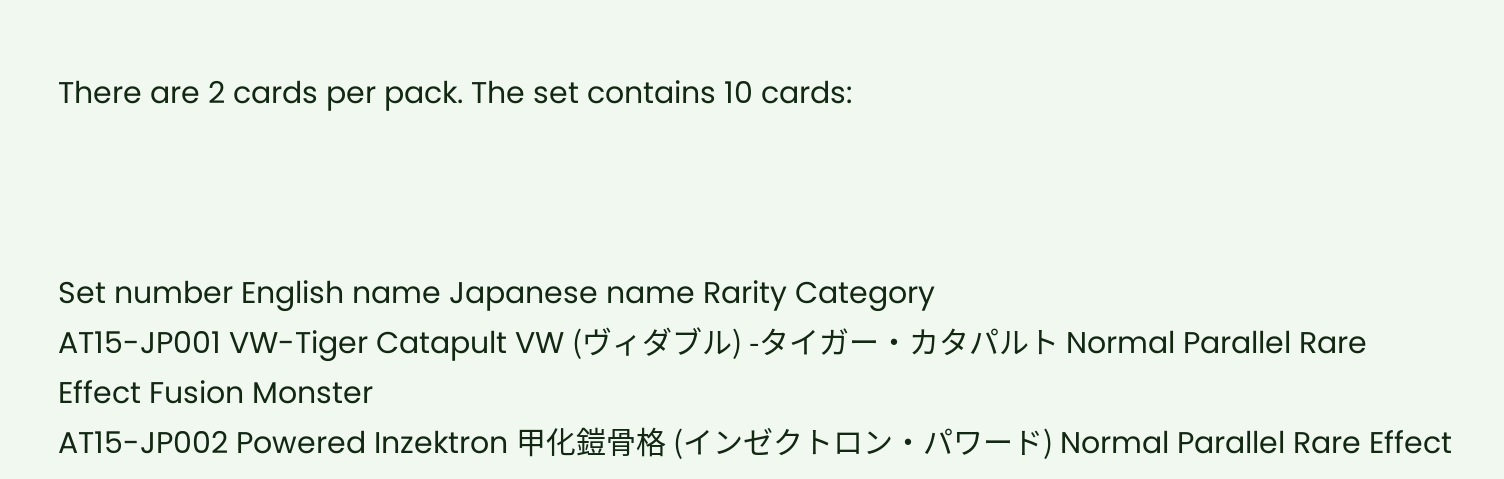There are 2 cards per pack. The set contains 10 cards:



Set number English name Japanese name Rarity Category
AT15-JP001 VW-Tiger Catapult VW (ヴィダブル) -タイガー・カタパルト Normal Parallel Rare Effect Fusion Monster
AT15-JP002 Powered Inzektron 甲化鎧骨格 (インゼクトロン・パワード) Normal Parallel Rare Effect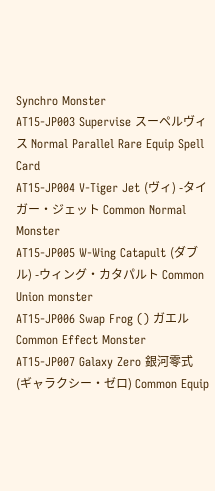Synchro Monster
AT15-JP003 Supervise スーペルヴィス Normal Parallel Rare Equip Spell Card
AT15-JP004 V-Tiger Jet (ヴィ) -タイガー・ジェット Common Normal Monster
AT15-JP005 W-Wing Catapult (ダブル) -ウィング・カタパルト Common Union monster
AT15-JP006 Swap Frog () ガエル Common Effect Monster
AT15-JP007 Galaxy Zero 銀河零式 (ギャラクシー・ゼロ) Common Equip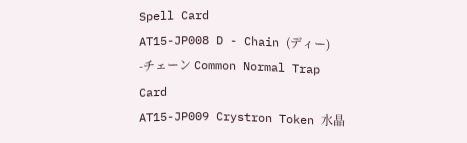Spell Card
AT15-JP008 D - Chain (ディー) -チェーン Common Normal Trap Card
AT15-JP009 Crystron Token 水晶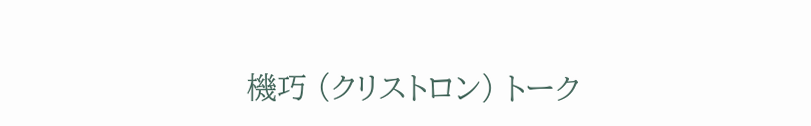機巧 (クリストロン) トーク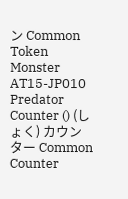ン Common Token Monster
AT15-JP010 Predator Counter () (しょく) カウンター Common Counter